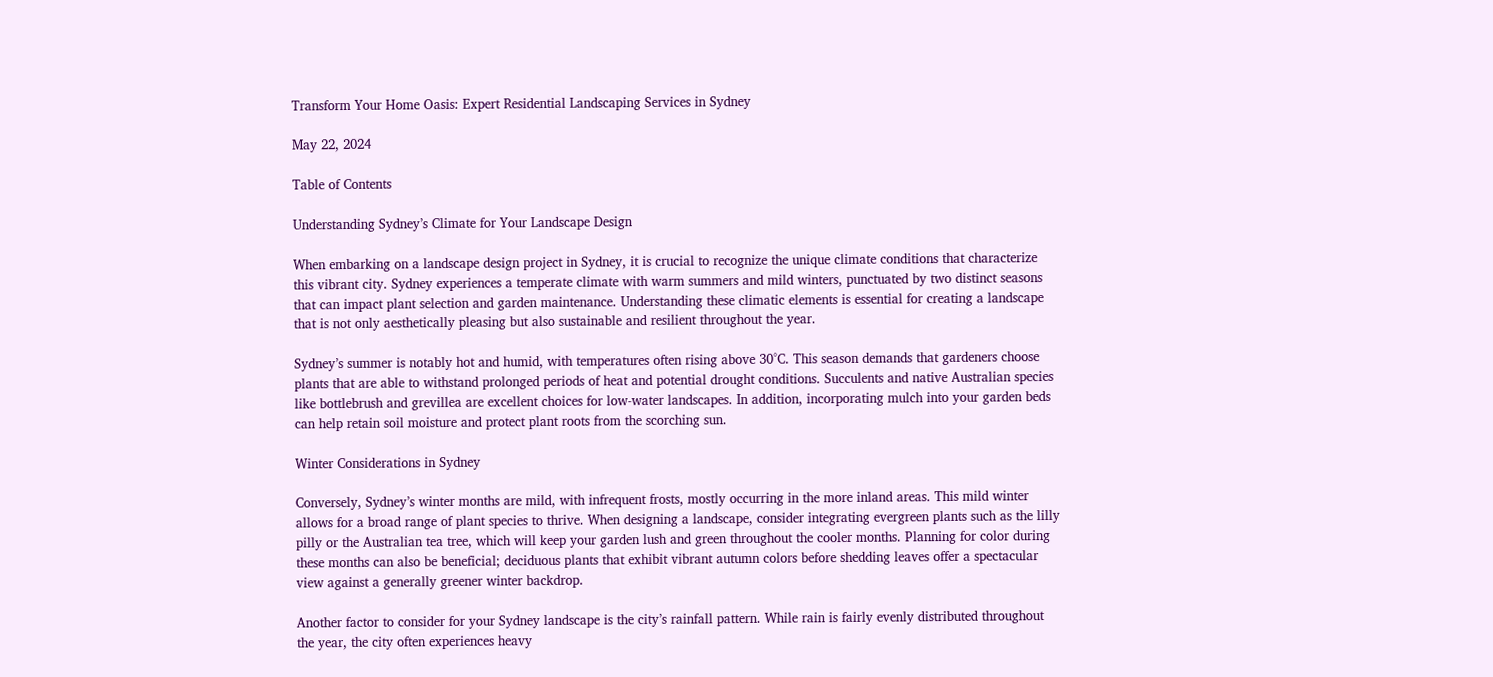Transform Your Home Oasis: Expert Residential Landscaping Services in Sydney

May 22, 2024

Table of Contents

Understanding Sydney’s Climate for Your Landscape Design

When embarking on a landscape design project in Sydney, it is crucial to recognize the unique climate conditions that characterize this vibrant city. Sydney experiences a temperate climate with warm summers and mild winters, punctuated by two distinct seasons that can impact plant selection and garden maintenance. Understanding these climatic elements is essential for creating a landscape that is not only aesthetically pleasing but also sustainable and resilient throughout the year.

Sydney’s summer is notably hot and humid, with temperatures often rising above 30°C. This season demands that gardeners choose plants that are able to withstand prolonged periods of heat and potential drought conditions. Succulents and native Australian species like bottlebrush and grevillea are excellent choices for low-water landscapes. In addition, incorporating mulch into your garden beds can help retain soil moisture and protect plant roots from the scorching sun.

Winter Considerations in Sydney

Conversely, Sydney’s winter months are mild, with infrequent frosts, mostly occurring in the more inland areas. This mild winter allows for a broad range of plant species to thrive. When designing a landscape, consider integrating evergreen plants such as the lilly pilly or the Australian tea tree, which will keep your garden lush and green throughout the cooler months. Planning for color during these months can also be beneficial; deciduous plants that exhibit vibrant autumn colors before shedding leaves offer a spectacular view against a generally greener winter backdrop.

Another factor to consider for your Sydney landscape is the city’s rainfall pattern. While rain is fairly evenly distributed throughout the year, the city often experiences heavy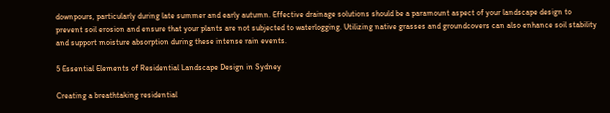downpours, particularly during late summer and early autumn. Effective drainage solutions should be a paramount aspect of your landscape design to prevent soil erosion and ensure that your plants are not subjected to waterlogging. Utilizing native grasses and groundcovers can also enhance soil stability and support moisture absorption during these intense rain events.

5 Essential Elements of Residential Landscape Design in Sydney

Creating a breathtaking residential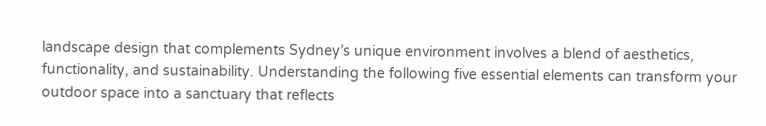landscape design that complements Sydney’s unique environment involves a blend of aesthetics, functionality, and sustainability. Understanding the following five essential elements can transform your outdoor space into a sanctuary that reflects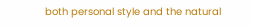both personal style and the natural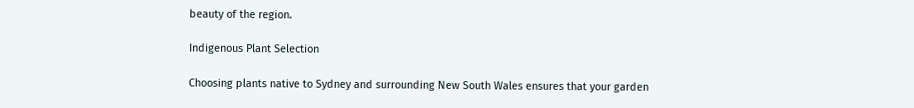beauty of the region.

Indigenous Plant Selection

Choosing plants native to Sydney and surrounding New South Wales ensures that your garden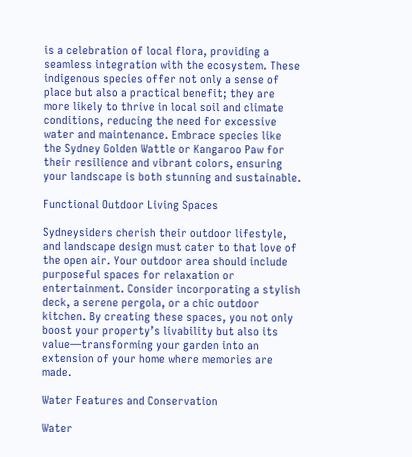is a celebration of local flora, providing a seamless integration with the ecosystem. These indigenous species offer not only a sense of place but also a practical benefit; they are more likely to thrive in local soil and climate conditions, reducing the need for excessive water and maintenance. Embrace species like the Sydney Golden Wattle or Kangaroo Paw for their resilience and vibrant colors, ensuring your landscape is both stunning and sustainable.

Functional Outdoor Living Spaces

Sydneysiders cherish their outdoor lifestyle, and landscape design must cater to that love of the open air. Your outdoor area should include purposeful spaces for relaxation or entertainment. Consider incorporating a stylish deck, a serene pergola, or a chic outdoor kitchen. By creating these spaces, you not only boost your property’s livability but also its value—transforming your garden into an extension of your home where memories are made.

Water Features and Conservation

Water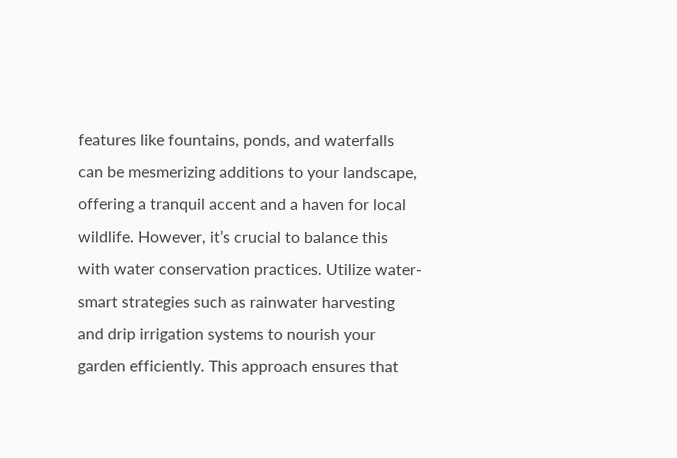features like fountains, ponds, and waterfalls can be mesmerizing additions to your landscape, offering a tranquil accent and a haven for local wildlife. However, it’s crucial to balance this with water conservation practices. Utilize water-smart strategies such as rainwater harvesting and drip irrigation systems to nourish your garden efficiently. This approach ensures that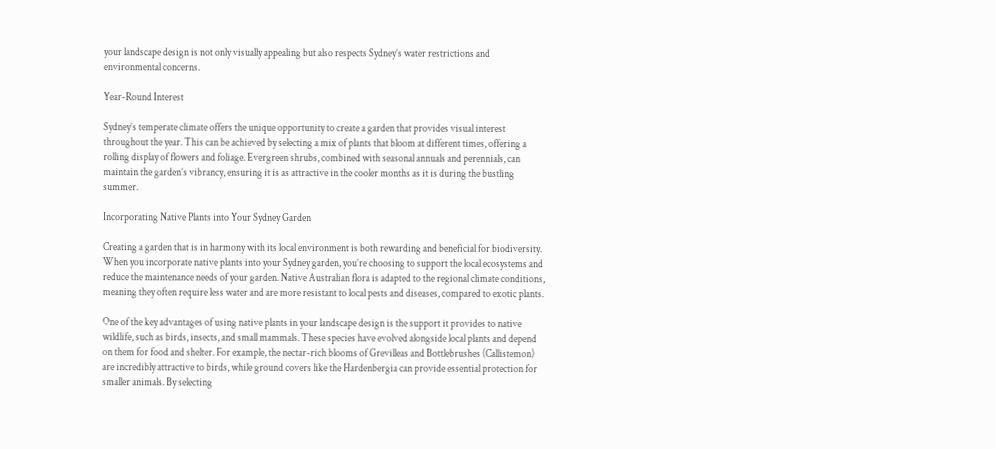your landscape design is not only visually appealing but also respects Sydney’s water restrictions and environmental concerns.

Year-Round Interest

Sydney’s temperate climate offers the unique opportunity to create a garden that provides visual interest throughout the year. This can be achieved by selecting a mix of plants that bloom at different times, offering a rolling display of flowers and foliage. Evergreen shrubs, combined with seasonal annuals and perennials, can maintain the garden’s vibrancy, ensuring it is as attractive in the cooler months as it is during the bustling summer.

Incorporating Native Plants into Your Sydney Garden

Creating a garden that is in harmony with its local environment is both rewarding and beneficial for biodiversity. When you incorporate native plants into your Sydney garden, you’re choosing to support the local ecosystems and reduce the maintenance needs of your garden. Native Australian flora is adapted to the regional climate conditions, meaning they often require less water and are more resistant to local pests and diseases, compared to exotic plants.

One of the key advantages of using native plants in your landscape design is the support it provides to native wildlife, such as birds, insects, and small mammals. These species have evolved alongside local plants and depend on them for food and shelter. For example, the nectar-rich blooms of Grevilleas and Bottlebrushes (Callistemon) are incredibly attractive to birds, while ground covers like the Hardenbergia can provide essential protection for smaller animals. By selecting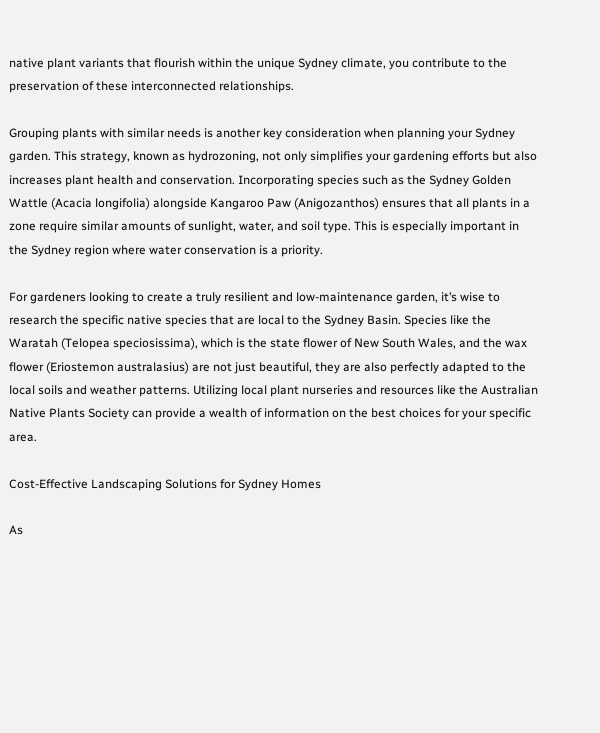native plant variants that flourish within the unique Sydney climate, you contribute to the preservation of these interconnected relationships.

Grouping plants with similar needs is another key consideration when planning your Sydney garden. This strategy, known as hydrozoning, not only simplifies your gardening efforts but also increases plant health and conservation. Incorporating species such as the Sydney Golden Wattle (Acacia longifolia) alongside Kangaroo Paw (Anigozanthos) ensures that all plants in a zone require similar amounts of sunlight, water, and soil type. This is especially important in the Sydney region where water conservation is a priority.

For gardeners looking to create a truly resilient and low-maintenance garden, it’s wise to research the specific native species that are local to the Sydney Basin. Species like the Waratah (Telopea speciosissima), which is the state flower of New South Wales, and the wax flower (Eriostemon australasius) are not just beautiful, they are also perfectly adapted to the local soils and weather patterns. Utilizing local plant nurseries and resources like the Australian Native Plants Society can provide a wealth of information on the best choices for your specific area.

Cost-Effective Landscaping Solutions for Sydney Homes

As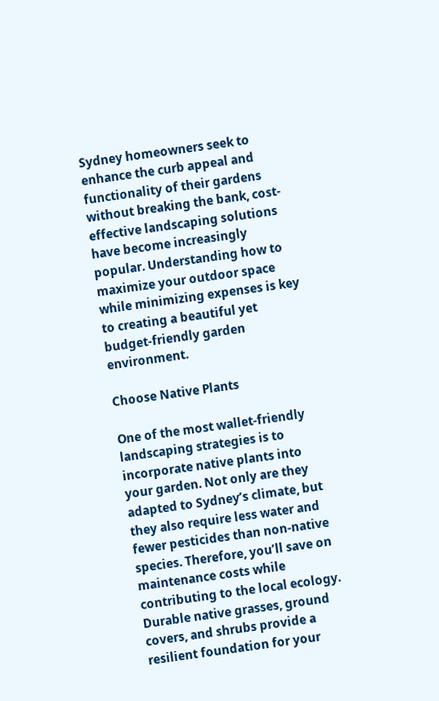Sydney homeowners seek to enhance the curb appeal and functionality of their gardens without breaking the bank, cost-effective landscaping solutions have become increasingly popular. Understanding how to maximize your outdoor space while minimizing expenses is key to creating a beautiful yet budget-friendly garden environment.

Choose Native Plants

One of the most wallet-friendly landscaping strategies is to incorporate native plants into your garden. Not only are they adapted to Sydney’s climate, but they also require less water and fewer pesticides than non-native species. Therefore, you’ll save on maintenance costs while contributing to the local ecology. Durable native grasses, ground covers, and shrubs provide a resilient foundation for your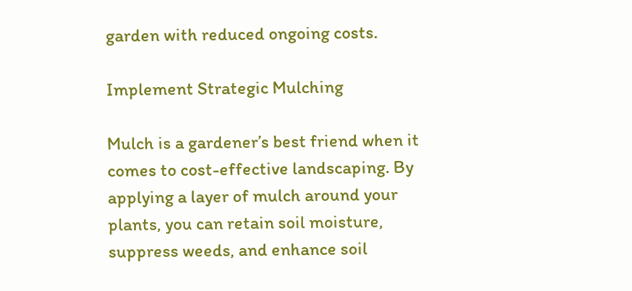garden with reduced ongoing costs.

Implement Strategic Mulching

Mulch is a gardener’s best friend when it comes to cost-effective landscaping. By applying a layer of mulch around your plants, you can retain soil moisture, suppress weeds, and enhance soil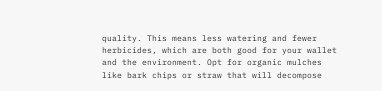quality. This means less watering and fewer herbicides, which are both good for your wallet and the environment. Opt for organic mulches like bark chips or straw that will decompose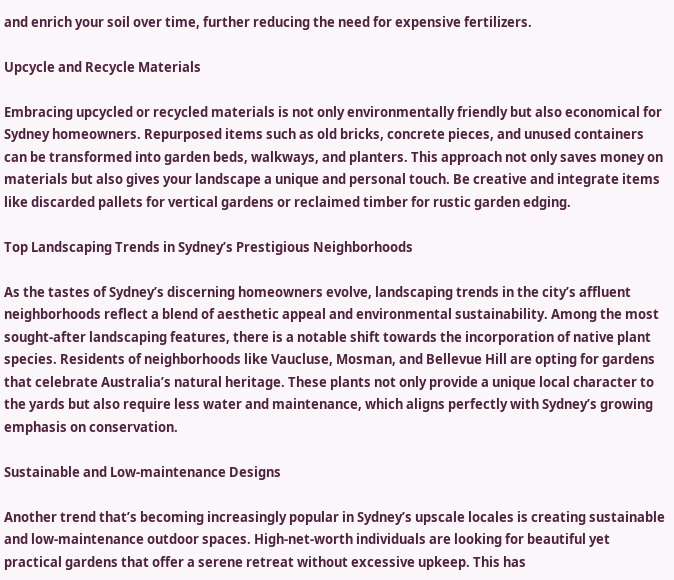and enrich your soil over time, further reducing the need for expensive fertilizers.

Upcycle and Recycle Materials

Embracing upcycled or recycled materials is not only environmentally friendly but also economical for Sydney homeowners. Repurposed items such as old bricks, concrete pieces, and unused containers can be transformed into garden beds, walkways, and planters. This approach not only saves money on materials but also gives your landscape a unique and personal touch. Be creative and integrate items like discarded pallets for vertical gardens or reclaimed timber for rustic garden edging.

Top Landscaping Trends in Sydney’s Prestigious Neighborhoods

As the tastes of Sydney’s discerning homeowners evolve, landscaping trends in the city’s affluent neighborhoods reflect a blend of aesthetic appeal and environmental sustainability. Among the most sought-after landscaping features, there is a notable shift towards the incorporation of native plant species. Residents of neighborhoods like Vaucluse, Mosman, and Bellevue Hill are opting for gardens that celebrate Australia’s natural heritage. These plants not only provide a unique local character to the yards but also require less water and maintenance, which aligns perfectly with Sydney’s growing emphasis on conservation.

Sustainable and Low-maintenance Designs

Another trend that’s becoming increasingly popular in Sydney’s upscale locales is creating sustainable and low-maintenance outdoor spaces. High-net-worth individuals are looking for beautiful yet practical gardens that offer a serene retreat without excessive upkeep. This has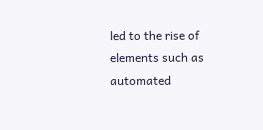led to the rise of elements such as automated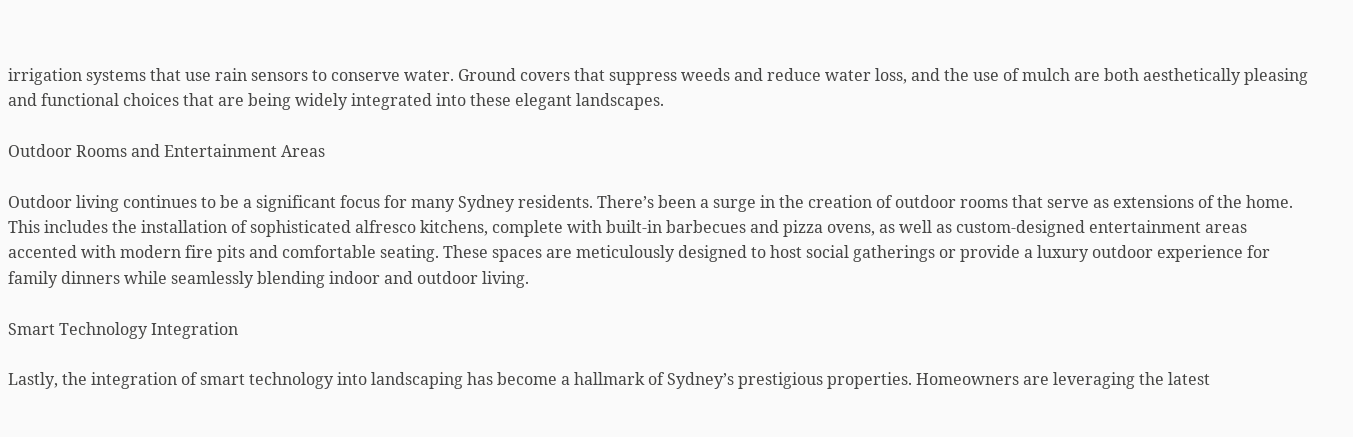irrigation systems that use rain sensors to conserve water. Ground covers that suppress weeds and reduce water loss, and the use of mulch are both aesthetically pleasing and functional choices that are being widely integrated into these elegant landscapes.

Outdoor Rooms and Entertainment Areas

Outdoor living continues to be a significant focus for many Sydney residents. There’s been a surge in the creation of outdoor rooms that serve as extensions of the home. This includes the installation of sophisticated alfresco kitchens, complete with built-in barbecues and pizza ovens, as well as custom-designed entertainment areas accented with modern fire pits and comfortable seating. These spaces are meticulously designed to host social gatherings or provide a luxury outdoor experience for family dinners while seamlessly blending indoor and outdoor living.

Smart Technology Integration

Lastly, the integration of smart technology into landscaping has become a hallmark of Sydney’s prestigious properties. Homeowners are leveraging the latest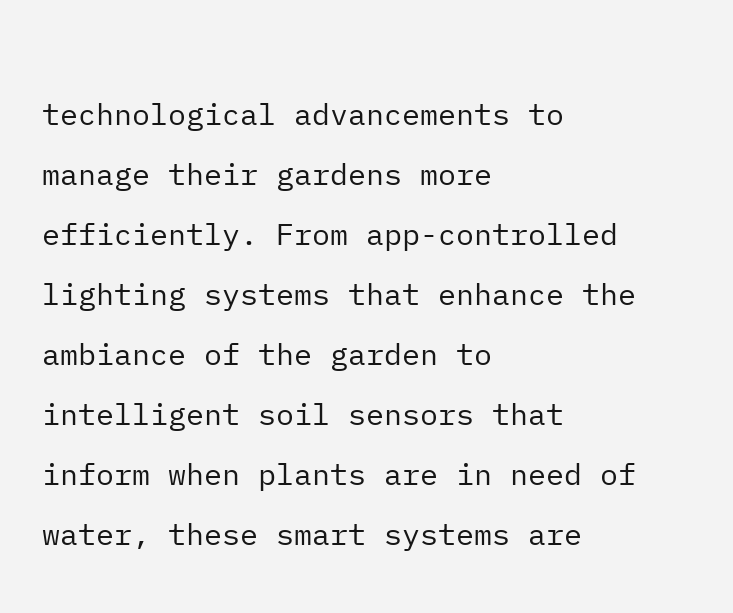technological advancements to manage their gardens more efficiently. From app-controlled lighting systems that enhance the ambiance of the garden to intelligent soil sensors that inform when plants are in need of water, these smart systems are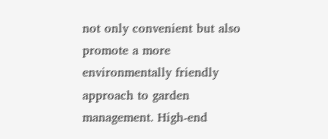not only convenient but also promote a more environmentally friendly approach to garden management. High-end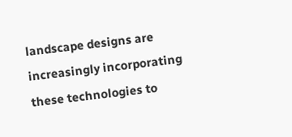landscape designs are increasingly incorporating these technologies to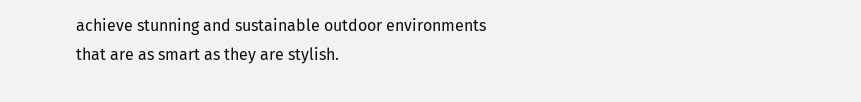achieve stunning and sustainable outdoor environments that are as smart as they are stylish.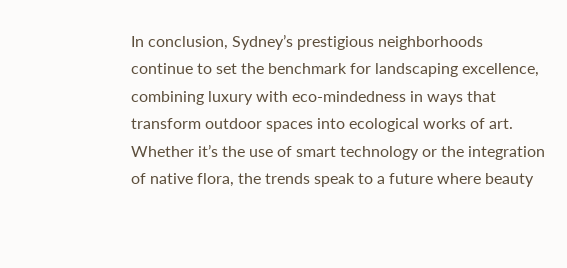In conclusion, Sydney’s prestigious neighborhoods continue to set the benchmark for landscaping excellence, combining luxury with eco-mindedness in ways that transform outdoor spaces into ecological works of art. Whether it’s the use of smart technology or the integration of native flora, the trends speak to a future where beauty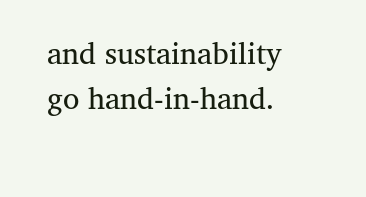and sustainability go hand-in-hand.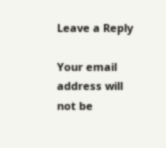Leave a Reply

Your email address will not be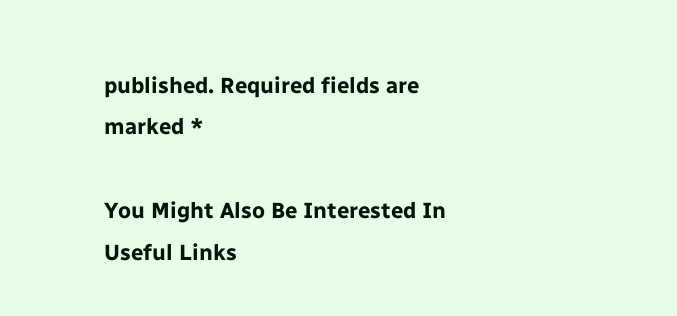published. Required fields are marked *

You Might Also Be Interested In
Useful Links